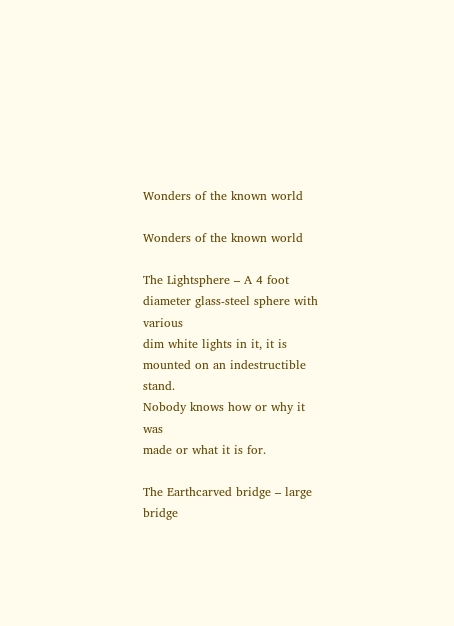Wonders of the known world

Wonders of the known world

The Lightsphere – A 4 foot diameter glass-steel sphere with various
dim white lights in it, it is mounted on an indestructible stand.
Nobody knows how or why it was
made or what it is for.

The Earthcarved bridge – large bridge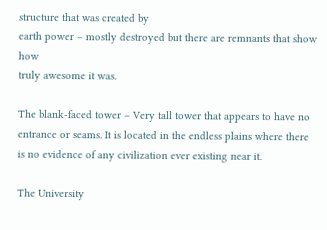structure that was created by
earth power – mostly destroyed but there are remnants that show how
truly awesome it was.

The blank-faced tower – Very tall tower that appears to have no
entrance or seams. It is located in the endless plains where there
is no evidence of any civilization ever existing near it.

The University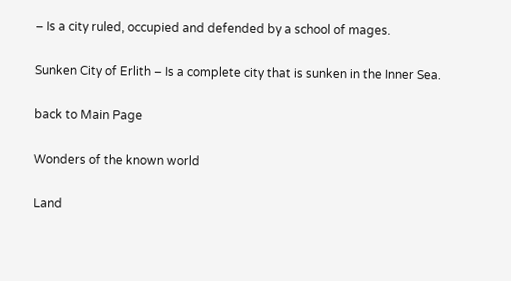– Is a city ruled, occupied and defended by a school of mages.

Sunken City of Erlith – Is a complete city that is sunken in the Inner Sea.

back to Main Page

Wonders of the known world

Land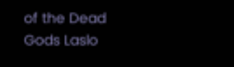of the Dead Gods Laslo